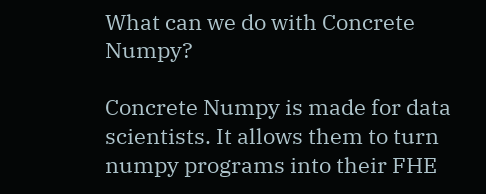What can we do with Concrete Numpy?

Concrete Numpy is made for data scientists. It allows them to turn numpy programs into their FHE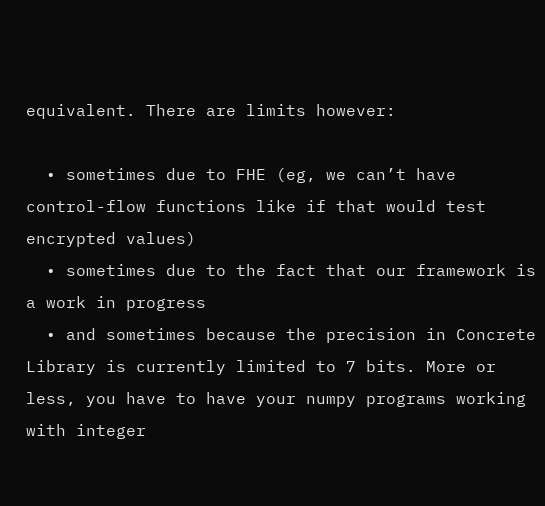equivalent. There are limits however:

  • sometimes due to FHE (eg, we can’t have control-flow functions like if that would test encrypted values)
  • sometimes due to the fact that our framework is a work in progress
  • and sometimes because the precision in Concrete Library is currently limited to 7 bits. More or less, you have to have your numpy programs working with integer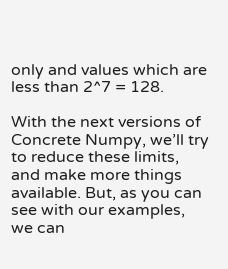only and values which are less than 2^7 = 128.

With the next versions of Concrete Numpy, we’ll try to reduce these limits, and make more things available. But, as you can see with our examples, we can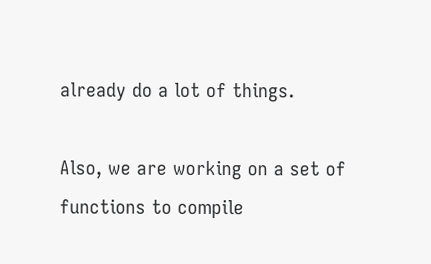already do a lot of things.

Also, we are working on a set of functions to compile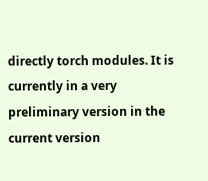directly torch modules. It is currently in a very preliminary version in the current version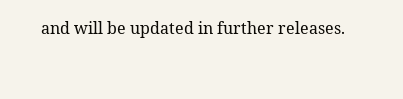and will be updated in further releases.